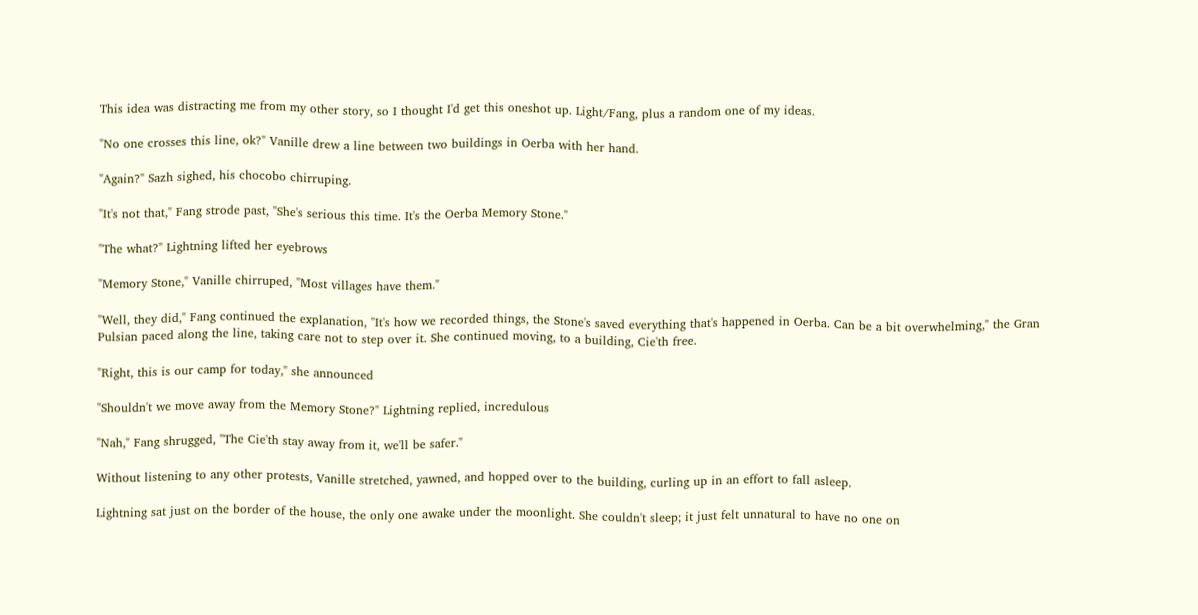This idea was distracting me from my other story, so I thought I'd get this oneshot up. Light/Fang, plus a random one of my ideas.

"No one crosses this line, ok?" Vanille drew a line between two buildings in Oerba with her hand.

"Again?" Sazh sighed, his chocobo chirruping.

"It's not that," Fang strode past, "She's serious this time. It's the Oerba Memory Stone."

"The what?" Lightning lifted her eyebrows

"Memory Stone," Vanille chirruped, "Most villages have them."

"Well, they did," Fang continued the explanation, "It's how we recorded things, the Stone's saved everything that's happened in Oerba. Can be a bit overwhelming," the Gran Pulsian paced along the line, taking care not to step over it. She continued moving, to a building, Cie'th free.

"Right, this is our camp for today," she announced

"Shouldn't we move away from the Memory Stone?" Lightning replied, incredulous

"Nah," Fang shrugged, "The Cie'th stay away from it, we'll be safer."

Without listening to any other protests, Vanille stretched, yawned, and hopped over to the building, curling up in an effort to fall asleep.

Lightning sat just on the border of the house, the only one awake under the moonlight. She couldn't sleep; it just felt unnatural to have no one on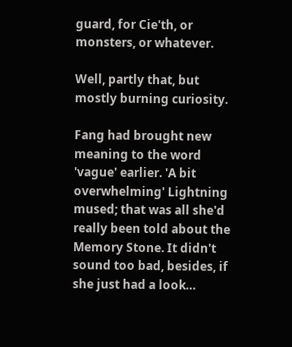guard, for Cie'th, or monsters, or whatever.

Well, partly that, but mostly burning curiosity.

Fang had brought new meaning to the word 'vague' earlier. 'A bit overwhelming' Lightning mused; that was all she'd really been told about the Memory Stone. It didn't sound too bad, besides, if she just had a look…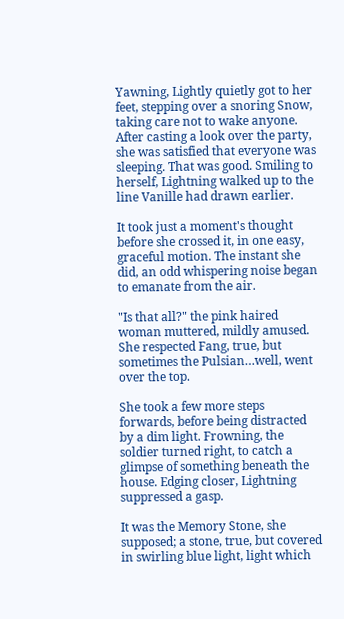Yawning, Lightly quietly got to her feet, stepping over a snoring Snow, taking care not to wake anyone. After casting a look over the party, she was satisfied that everyone was sleeping. That was good. Smiling to herself, Lightning walked up to the line Vanille had drawn earlier.

It took just a moment's thought before she crossed it, in one easy, graceful motion. The instant she did, an odd whispering noise began to emanate from the air.

"Is that all?" the pink haired woman muttered, mildly amused. She respected Fang, true, but sometimes the Pulsian…well, went over the top.

She took a few more steps forwards, before being distracted by a dim light. Frowning, the soldier turned right, to catch a glimpse of something beneath the house. Edging closer, Lightning suppressed a gasp.

It was the Memory Stone, she supposed; a stone, true, but covered in swirling blue light, light which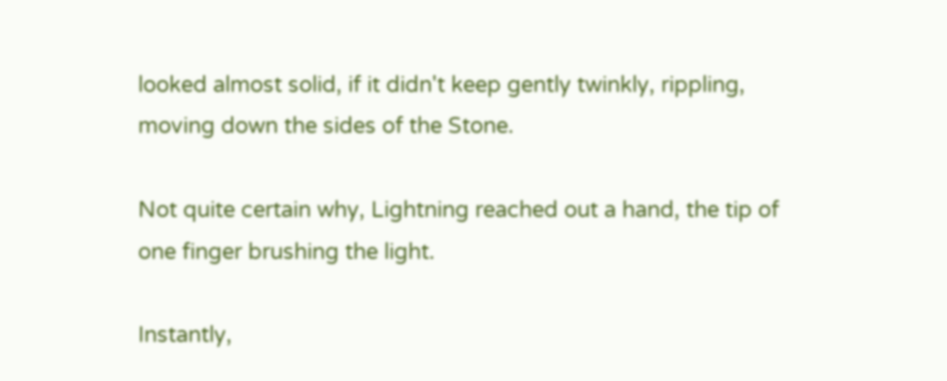looked almost solid, if it didn't keep gently twinkly, rippling, moving down the sides of the Stone.

Not quite certain why, Lightning reached out a hand, the tip of one finger brushing the light.

Instantly,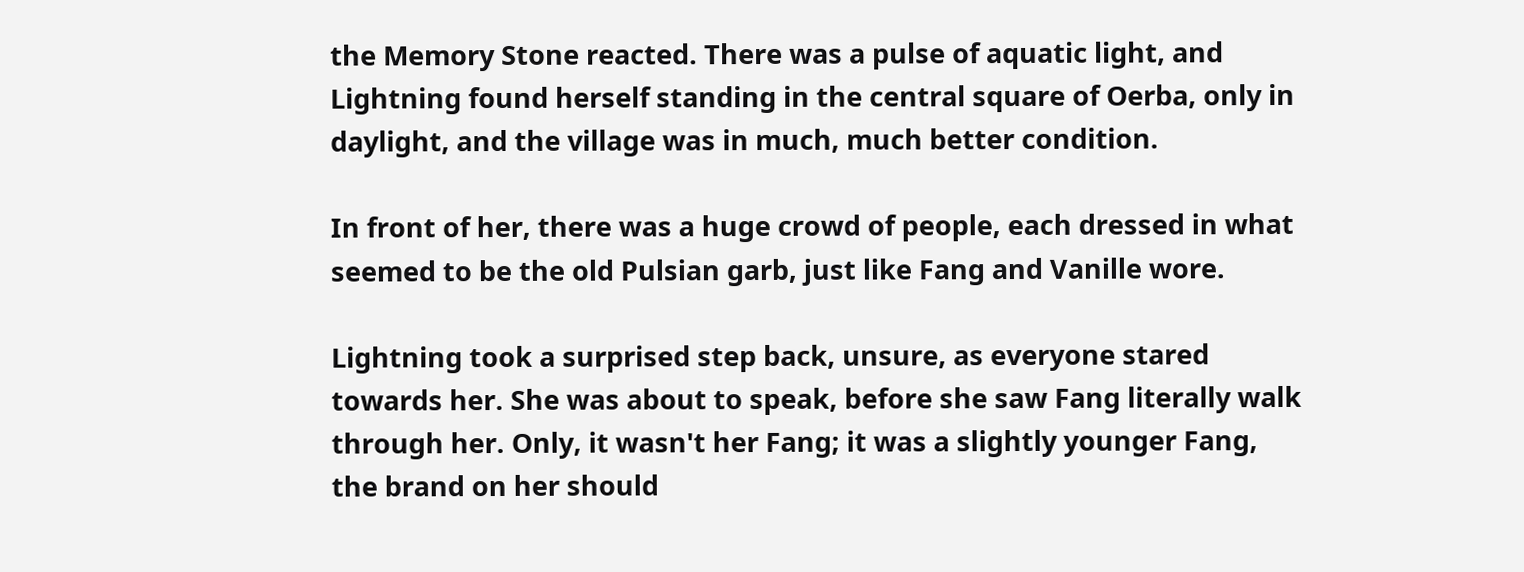the Memory Stone reacted. There was a pulse of aquatic light, and Lightning found herself standing in the central square of Oerba, only in daylight, and the village was in much, much better condition.

In front of her, there was a huge crowd of people, each dressed in what seemed to be the old Pulsian garb, just like Fang and Vanille wore.

Lightning took a surprised step back, unsure, as everyone stared towards her. She was about to speak, before she saw Fang literally walk through her. Only, it wasn't her Fang; it was a slightly younger Fang, the brand on her should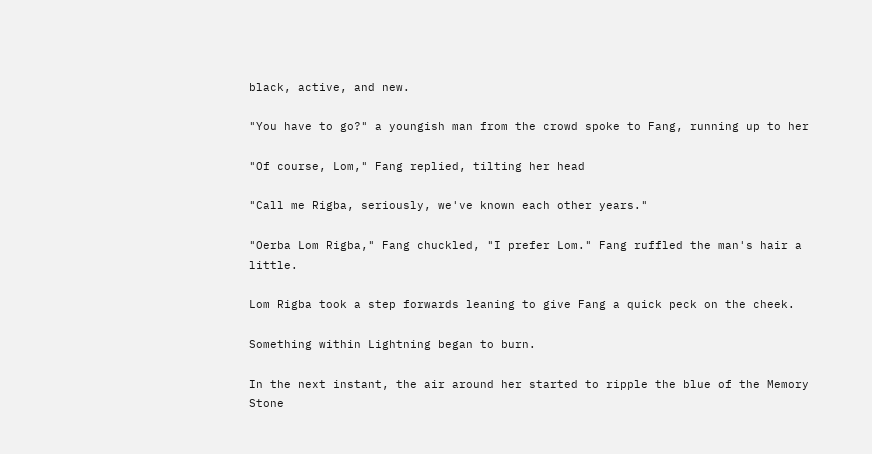black, active, and new.

"You have to go?" a youngish man from the crowd spoke to Fang, running up to her

"Of course, Lom," Fang replied, tilting her head

"Call me Rigba, seriously, we've known each other years."

"Oerba Lom Rigba," Fang chuckled, "I prefer Lom." Fang ruffled the man's hair a little.

Lom Rigba took a step forwards leaning to give Fang a quick peck on the cheek.

Something within Lightning began to burn.

In the next instant, the air around her started to ripple the blue of the Memory Stone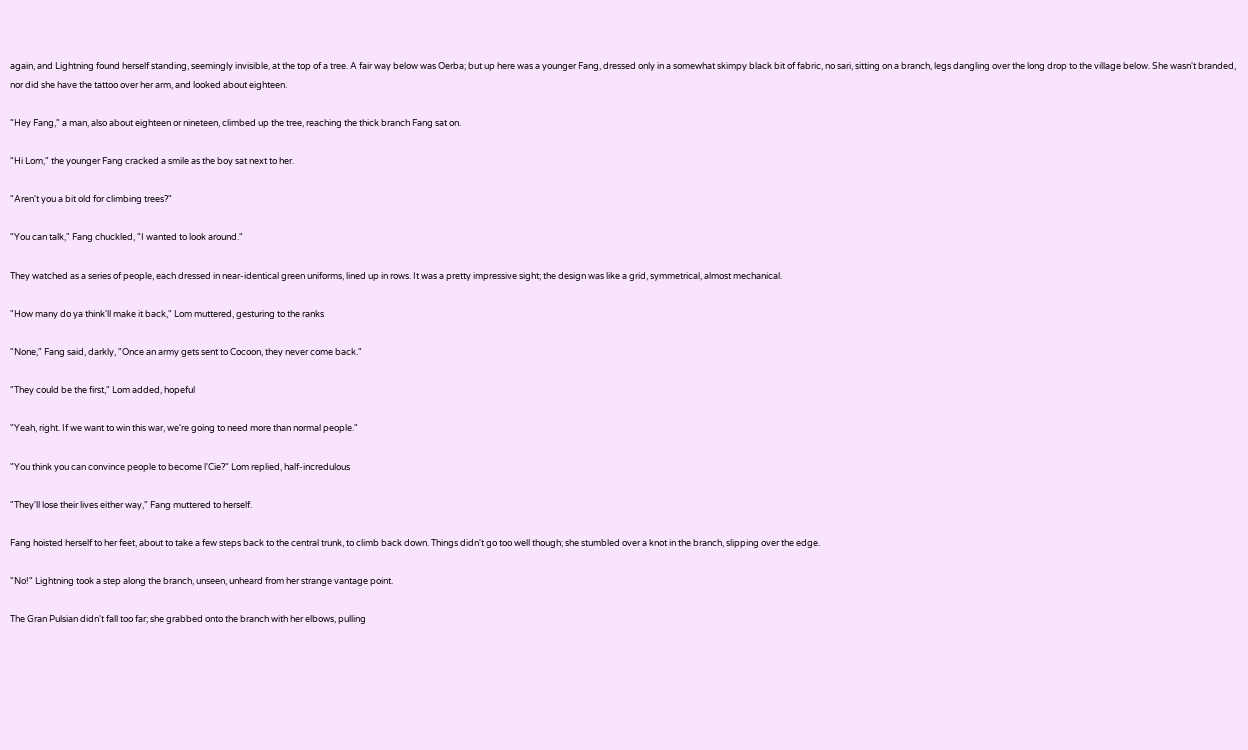again, and Lightning found herself standing, seemingly invisible, at the top of a tree. A fair way below was Oerba; but up here was a younger Fang, dressed only in a somewhat skimpy black bit of fabric, no sari, sitting on a branch, legs dangling over the long drop to the village below. She wasn't branded, nor did she have the tattoo over her arm, and looked about eighteen.

"Hey Fang," a man, also about eighteen or nineteen, climbed up the tree, reaching the thick branch Fang sat on.

"Hi Lom," the younger Fang cracked a smile as the boy sat next to her.

"Aren't you a bit old for climbing trees?"

"You can talk," Fang chuckled, "I wanted to look around."

They watched as a series of people, each dressed in near-identical green uniforms, lined up in rows. It was a pretty impressive sight; the design was like a grid, symmetrical, almost mechanical.

"How many do ya think'll make it back," Lom muttered, gesturing to the ranks

"None," Fang said, darkly, "Once an army gets sent to Cocoon, they never come back."

"They could be the first," Lom added, hopeful

"Yeah, right. If we want to win this war, we're going to need more than normal people."

"You think you can convince people to become l'Cie?" Lom replied, half-incredulous

"They'll lose their lives either way," Fang muttered to herself.

Fang hoisted herself to her feet, about to take a few steps back to the central trunk, to climb back down. Things didn't go too well though; she stumbled over a knot in the branch, slipping over the edge.

"No!" Lightning took a step along the branch, unseen, unheard from her strange vantage point.

The Gran Pulsian didn't fall too far; she grabbed onto the branch with her elbows, pulling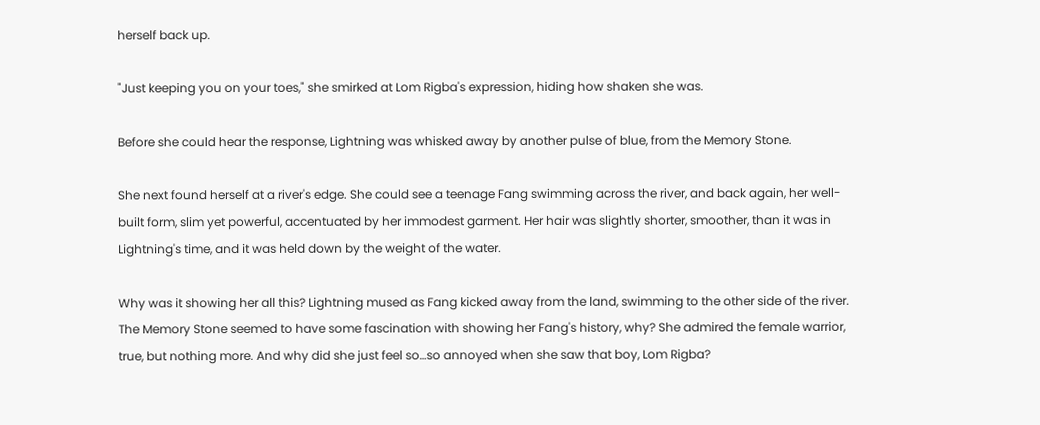herself back up.

"Just keeping you on your toes," she smirked at Lom Rigba's expression, hiding how shaken she was.

Before she could hear the response, Lightning was whisked away by another pulse of blue, from the Memory Stone.

She next found herself at a river's edge. She could see a teenage Fang swimming across the river, and back again, her well-built form, slim yet powerful, accentuated by her immodest garment. Her hair was slightly shorter, smoother, than it was in Lightning's time, and it was held down by the weight of the water.

Why was it showing her all this? Lightning mused as Fang kicked away from the land, swimming to the other side of the river. The Memory Stone seemed to have some fascination with showing her Fang's history, why? She admired the female warrior, true, but nothing more. And why did she just feel so…so annoyed when she saw that boy, Lom Rigba?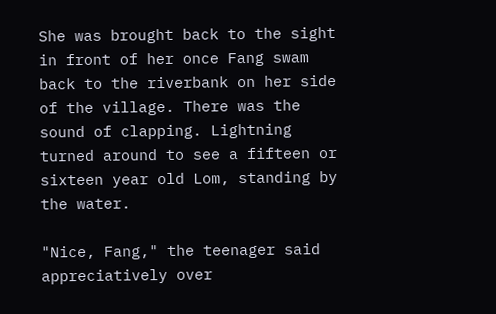She was brought back to the sight in front of her once Fang swam back to the riverbank on her side of the village. There was the sound of clapping. Lightning turned around to see a fifteen or sixteen year old Lom, standing by the water.

"Nice, Fang," the teenager said appreciatively over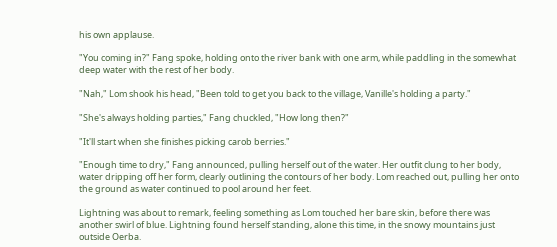his own applause.

"You coming in?" Fang spoke, holding onto the river bank with one arm, while paddling in the somewhat deep water with the rest of her body.

"Nah," Lom shook his head, "Been told to get you back to the village, Vanille's holding a party."

"She's always holding parties," Fang chuckled, "How long then?"

"It'll start when she finishes picking carob berries."

"Enough time to dry," Fang announced, pulling herself out of the water. Her outfit clung to her body, water dripping off her form, clearly outlining the contours of her body. Lom reached out, pulling her onto the ground as water continued to pool around her feet.

Lightning was about to remark, feeling something as Lom touched her bare skin, before there was another swirl of blue. Lightning found herself standing, alone this time, in the snowy mountains just outside Oerba.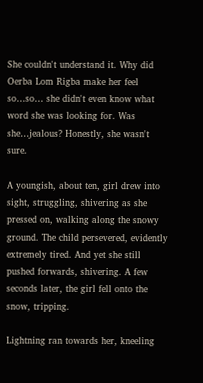She couldn't understand it. Why did Oerba Lom Rigba make her feel so…so… she didn't even know what word she was looking for. Was she…jealous? Honestly, she wasn't sure.

A youngish, about ten, girl drew into sight, struggling, shivering as she pressed on, walking along the snowy ground. The child persevered, evidently extremely tired. And yet she still pushed forwards, shivering. A few seconds later, the girl fell onto the snow, tripping.

Lightning ran towards her, kneeling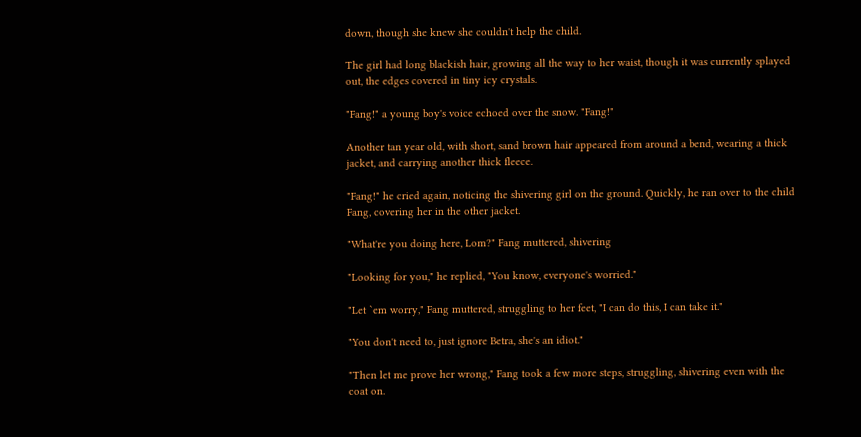down, though she knew she couldn't help the child.

The girl had long blackish hair, growing all the way to her waist, though it was currently splayed out, the edges covered in tiny icy crystals.

"Fang!" a young boy's voice echoed over the snow. "Fang!"

Another tan year old, with short, sand brown hair appeared from around a bend, wearing a thick jacket, and carrying another thick fleece.

"Fang!" he cried again, noticing the shivering girl on the ground. Quickly, he ran over to the child Fang, covering her in the other jacket.

"What're you doing here, Lom?" Fang muttered, shivering

"Looking for you," he replied, "You know, everyone's worried."

"Let `em worry," Fang muttered, struggling to her feet, "I can do this, I can take it."

"You don't need to, just ignore Betra, she's an idiot."

"Then let me prove her wrong," Fang took a few more steps, struggling, shivering even with the coat on.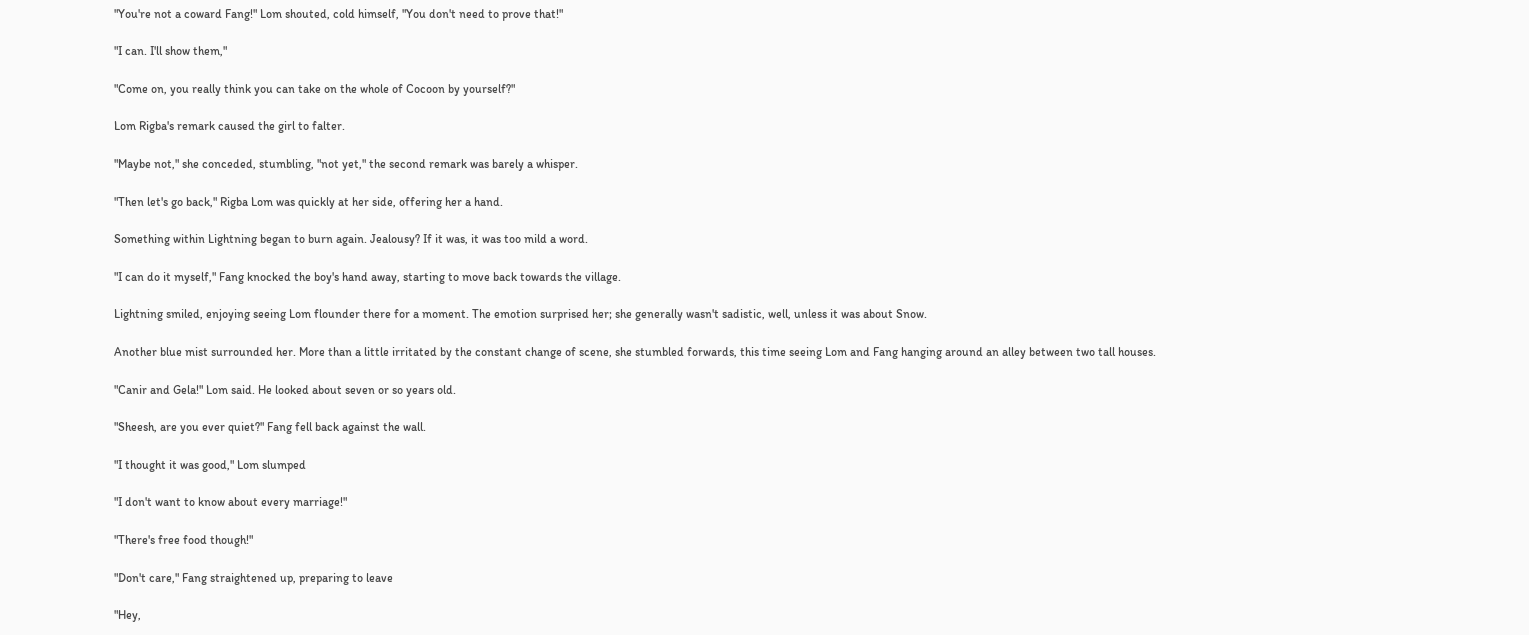"You're not a coward Fang!" Lom shouted, cold himself, "You don't need to prove that!"

"I can. I'll show them,"

"Come on, you really think you can take on the whole of Cocoon by yourself?"

Lom Rigba's remark caused the girl to falter.

"Maybe not," she conceded, stumbling, "not yet," the second remark was barely a whisper.

"Then let's go back," Rigba Lom was quickly at her side, offering her a hand.

Something within Lightning began to burn again. Jealousy? If it was, it was too mild a word.

"I can do it myself," Fang knocked the boy's hand away, starting to move back towards the village.

Lightning smiled, enjoying seeing Lom flounder there for a moment. The emotion surprised her; she generally wasn't sadistic, well, unless it was about Snow.

Another blue mist surrounded her. More than a little irritated by the constant change of scene, she stumbled forwards, this time seeing Lom and Fang hanging around an alley between two tall houses.

"Canir and Gela!" Lom said. He looked about seven or so years old.

"Sheesh, are you ever quiet?" Fang fell back against the wall.

"I thought it was good," Lom slumped

"I don't want to know about every marriage!"

"There's free food though!"

"Don't care," Fang straightened up, preparing to leave

"Hey,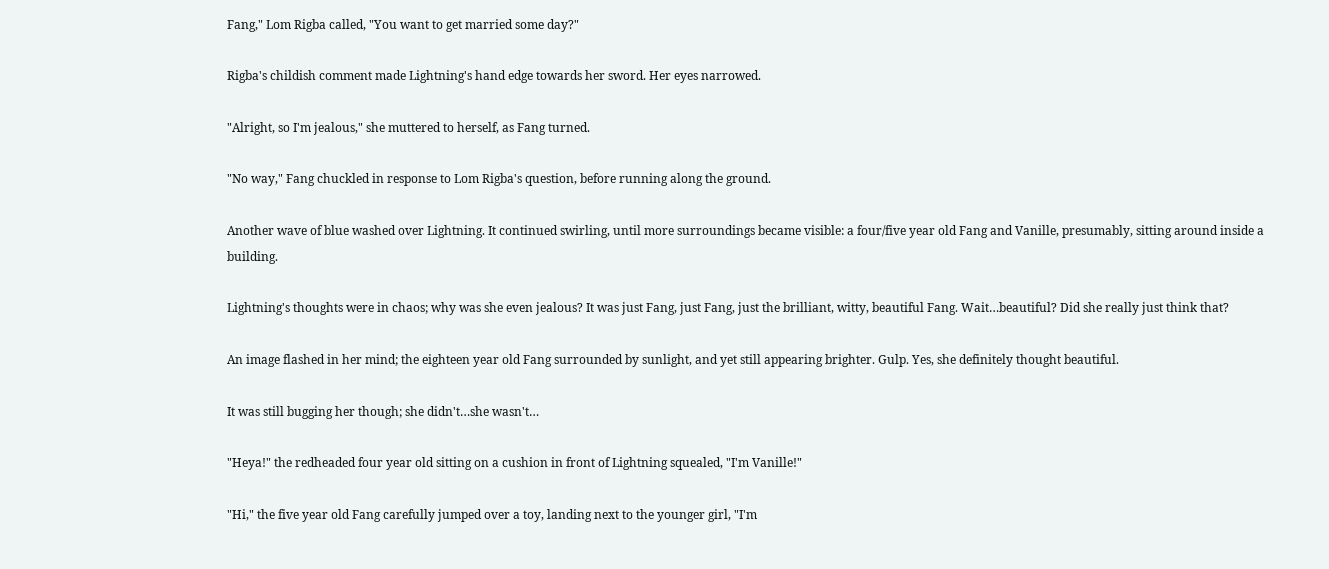Fang," Lom Rigba called, "You want to get married some day?"

Rigba's childish comment made Lightning's hand edge towards her sword. Her eyes narrowed.

"Alright, so I'm jealous," she muttered to herself, as Fang turned.

"No way," Fang chuckled in response to Lom Rigba's question, before running along the ground.

Another wave of blue washed over Lightning. It continued swirling, until more surroundings became visible: a four/five year old Fang and Vanille, presumably, sitting around inside a building.

Lightning's thoughts were in chaos; why was she even jealous? It was just Fang, just Fang, just the brilliant, witty, beautiful Fang. Wait…beautiful? Did she really just think that?

An image flashed in her mind; the eighteen year old Fang surrounded by sunlight, and yet still appearing brighter. Gulp. Yes, she definitely thought beautiful.

It was still bugging her though; she didn't…she wasn't…

"Heya!" the redheaded four year old sitting on a cushion in front of Lightning squealed, "I'm Vanille!"

"Hi," the five year old Fang carefully jumped over a toy, landing next to the younger girl, "I'm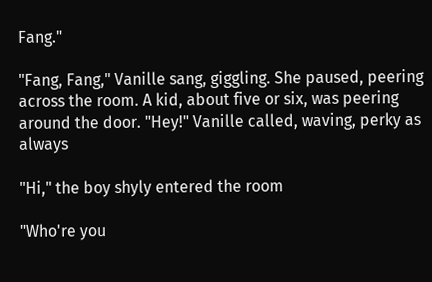Fang."

"Fang, Fang," Vanille sang, giggling. She paused, peering across the room. A kid, about five or six, was peering around the door. "Hey!" Vanille called, waving, perky as always

"Hi," the boy shyly entered the room

"Who're you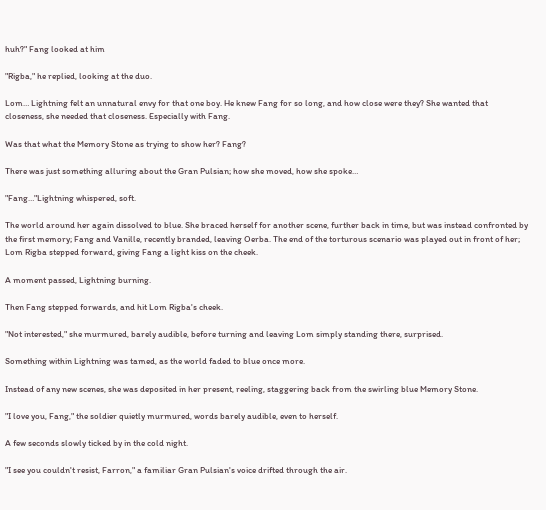huh?" Fang looked at him

"Rigba," he replied, looking at the duo.

Lom… Lightning felt an unnatural envy for that one boy. He knew Fang for so long, and how close were they? She wanted that closeness, she needed that closeness. Especially with Fang.

Was that what the Memory Stone as trying to show her? Fang?

There was just something alluring about the Gran Pulsian; how she moved, how she spoke…

"Fang…"Lightning whispered, soft.

The world around her again dissolved to blue. She braced herself for another scene, further back in time, but was instead confronted by the first memory; Fang and Vanille, recently branded, leaving Oerba. The end of the torturous scenario was played out in front of her; Lom Rigba stepped forward, giving Fang a light kiss on the cheek.

A moment passed, Lightning burning.

Then Fang stepped forwards, and hit Lom Rigba's cheek.

"Not interested," she murmured, barely audible, before turning and leaving Lom simply standing there, surprised.

Something within Lightning was tamed, as the world faded to blue once more.

Instead of any new scenes, she was deposited in her present, reeling, staggering back from the swirling blue Memory Stone.

"I love you, Fang," the soldier quietly murmured, words barely audible, even to herself.

A few seconds slowly ticked by in the cold night.

"I see you couldn't resist, Farron," a familiar Gran Pulsian's voice drifted through the air.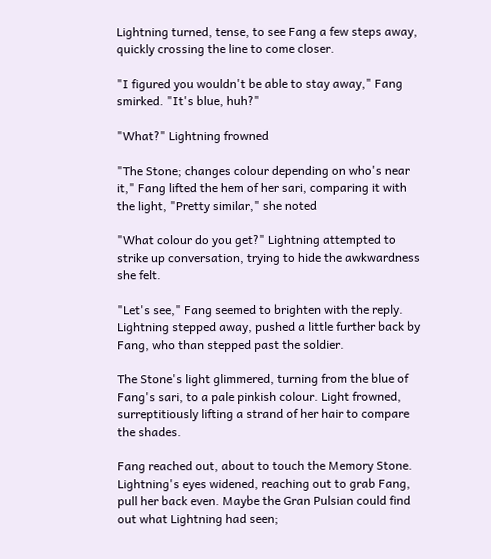Lightning turned, tense, to see Fang a few steps away, quickly crossing the line to come closer.

"I figured you wouldn't be able to stay away," Fang smirked. "It's blue, huh?"

"What?" Lightning frowned

"The Stone; changes colour depending on who's near it," Fang lifted the hem of her sari, comparing it with the light, "Pretty similar," she noted

"What colour do you get?" Lightning attempted to strike up conversation, trying to hide the awkwardness she felt.

"Let's see," Fang seemed to brighten with the reply. Lightning stepped away, pushed a little further back by Fang, who than stepped past the soldier.

The Stone's light glimmered, turning from the blue of Fang's sari, to a pale pinkish colour. Light frowned, surreptitiously lifting a strand of her hair to compare the shades.

Fang reached out, about to touch the Memory Stone. Lightning's eyes widened, reaching out to grab Fang, pull her back even. Maybe the Gran Pulsian could find out what Lightning had seen;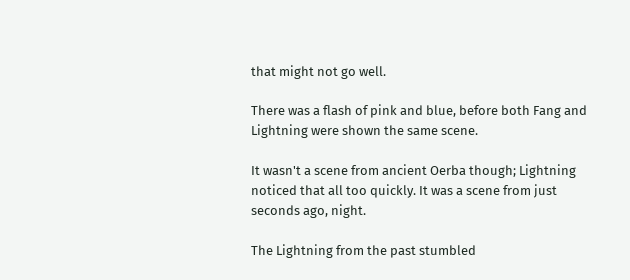that might not go well.

There was a flash of pink and blue, before both Fang and Lightning were shown the same scene.

It wasn't a scene from ancient Oerba though; Lightning noticed that all too quickly. It was a scene from just seconds ago, night.

The Lightning from the past stumbled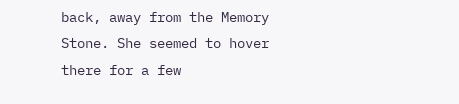back, away from the Memory Stone. She seemed to hover there for a few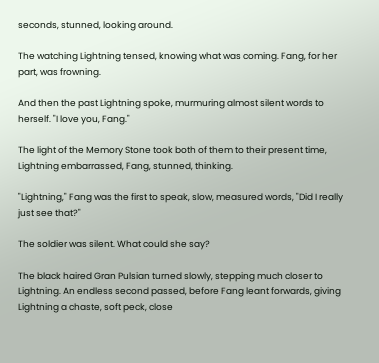seconds, stunned, looking around.

The watching Lightning tensed, knowing what was coming. Fang, for her part, was frowning.

And then the past Lightning spoke, murmuring almost silent words to herself. "I love you, Fang."

The light of the Memory Stone took both of them to their present time, Lightning embarrassed, Fang, stunned, thinking.

"Lightning," Fang was the first to speak, slow, measured words, "Did I really just see that?"

The soldier was silent. What could she say?

The black haired Gran Pulsian turned slowly, stepping much closer to Lightning. An endless second passed, before Fang leant forwards, giving Lightning a chaste, soft peck, close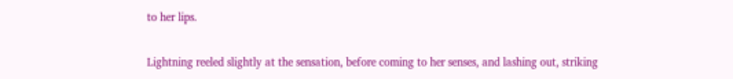to her lips.

Lightning reeled slightly at the sensation, before coming to her senses, and lashing out, striking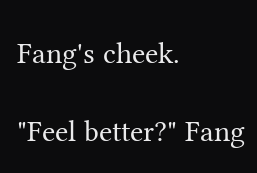Fang's cheek.

"Feel better?" Fang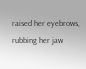raised her eyebrows, rubbing her jaw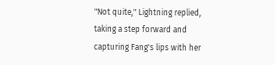"Not quite," Lightning replied, taking a step forward and capturing Fang's lips with her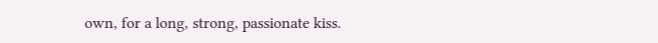own, for a long, strong, passionate kiss.